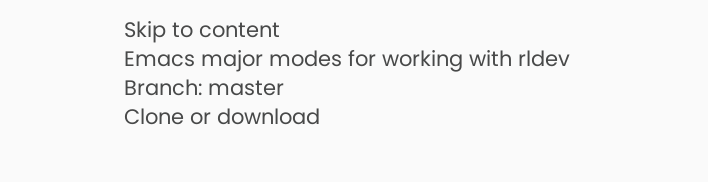Skip to content
Emacs major modes for working with rldev
Branch: master
Clone or download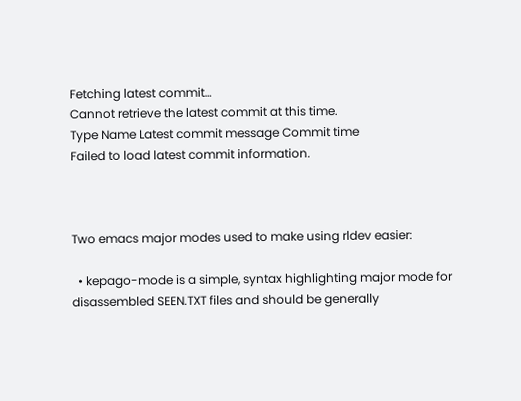Fetching latest commit…
Cannot retrieve the latest commit at this time.
Type Name Latest commit message Commit time
Failed to load latest commit information.



Two emacs major modes used to make using rldev easier:

  • kepago-mode is a simple, syntax highlighting major mode for disassembled SEEN.TXT files and should be generally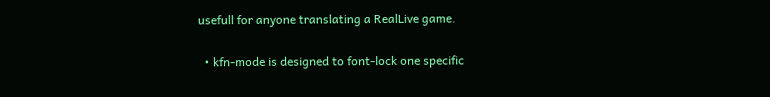usefull for anyone translating a RealLive game.

  • kfn-mode is designed to font-lock one specific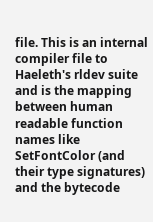file. This is an internal compiler file to Haeleth's rldev suite and is the mapping between human readable function names like SetFontColor (and their type signatures) and the bytecode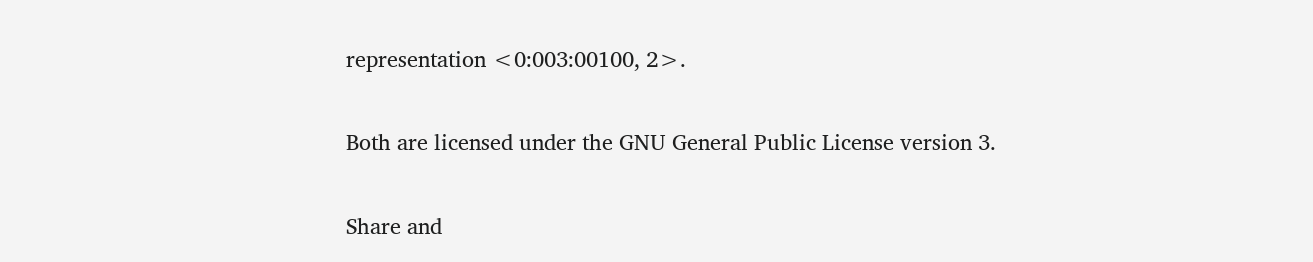representation <0:003:00100, 2>.

Both are licensed under the GNU General Public License version 3.

Share and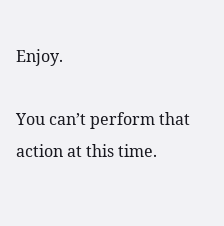Enjoy.

You can’t perform that action at this time.